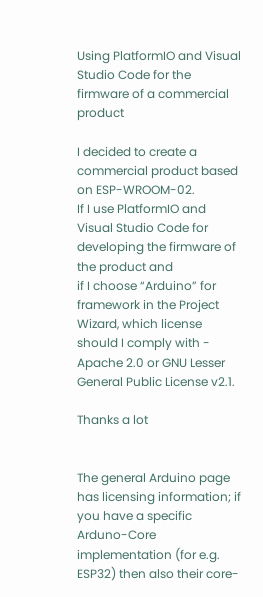Using PlatformIO and Visual Studio Code for the firmware of a commercial product

I decided to create a commercial product based on ESP-WROOM-02.
If I use PlatformIO and Visual Studio Code for developing the firmware of the product and
if I choose “Arduino” for framework in the Project Wizard, which license should I comply with -
Apache 2.0 or GNU Lesser General Public License v2.1.

Thanks a lot


The general Arduino page has licensing information; if you have a specific Arduno-Core implementation (for e.g. ESP32) then also their core-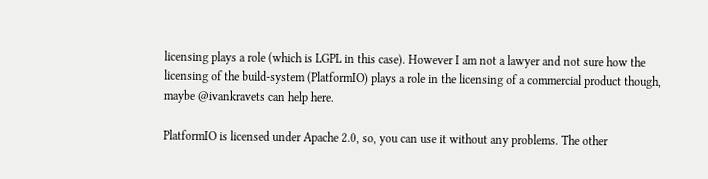licensing plays a role (which is LGPL in this case). However I am not a lawyer and not sure how the licensing of the build-system (PlatformIO) plays a role in the licensing of a commercial product though, maybe @ivankravets can help here.

PlatformIO is licensed under Apache 2.0, so, you can use it without any problems. The other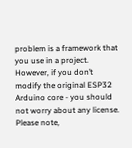problem is a framework that you use in a project. However, if you don’t modify the original ESP32 Arduino core - you should not worry about any license. Please note,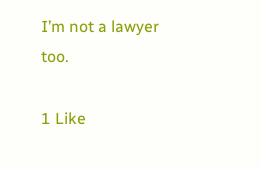I’m not a lawyer too.

1 Like